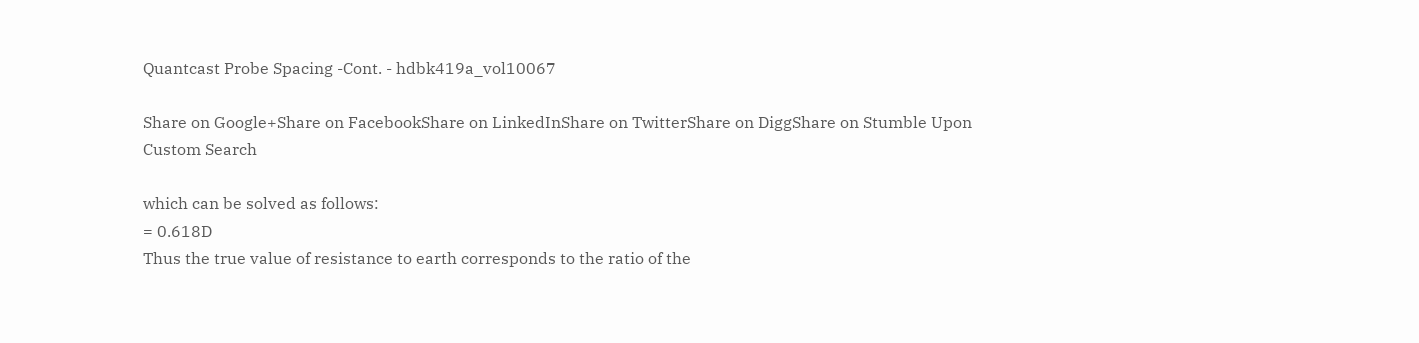Quantcast Probe Spacing -Cont. - hdbk419a_vol10067

Share on Google+Share on FacebookShare on LinkedInShare on TwitterShare on DiggShare on Stumble Upon
Custom Search

which can be solved as follows:
= 0.618D
Thus the true value of resistance to earth corresponds to the ratio of the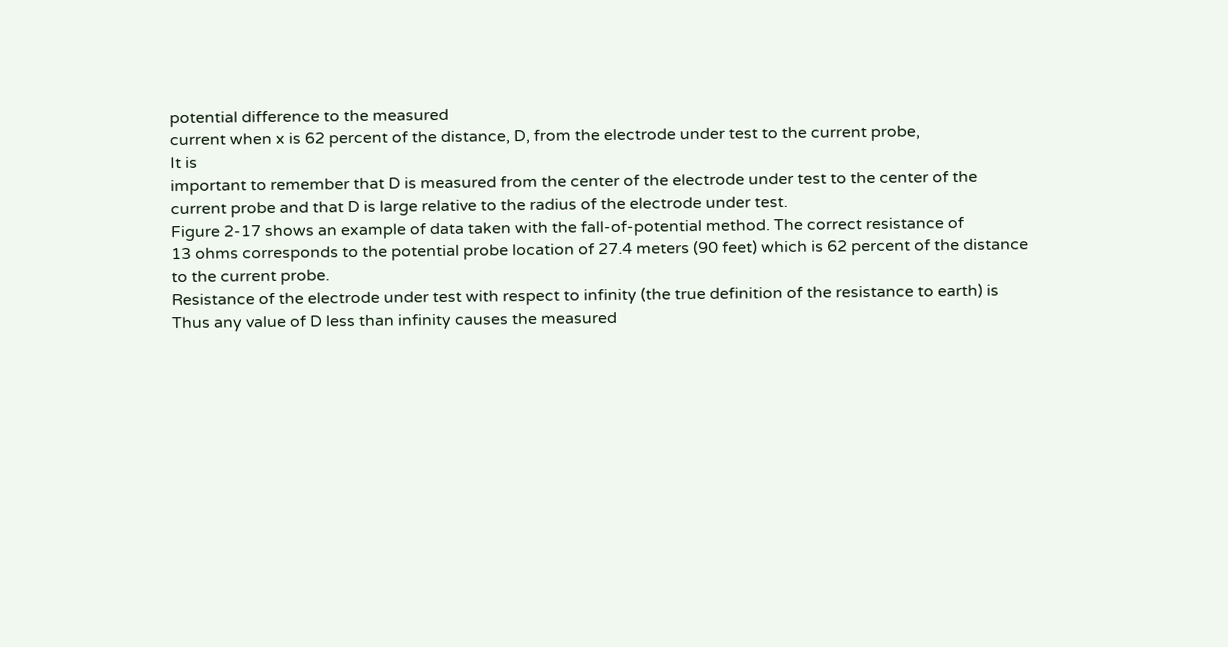potential difference to the measured
current when x is 62 percent of the distance, D, from the electrode under test to the current probe,
It is
important to remember that D is measured from the center of the electrode under test to the center of the
current probe and that D is large relative to the radius of the electrode under test.
Figure 2-17 shows an example of data taken with the fall-of-potential method. The correct resistance of
13 ohms corresponds to the potential probe location of 27.4 meters (90 feet) which is 62 percent of the distance
to the current probe.
Resistance of the electrode under test with respect to infinity (the true definition of the resistance to earth) is
Thus any value of D less than infinity causes the measured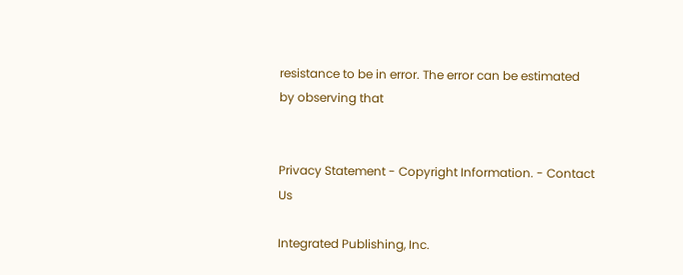resistance to be in error. The error can be estimated
by observing that


Privacy Statement - Copyright Information. - Contact Us

Integrated Publishing, Inc.